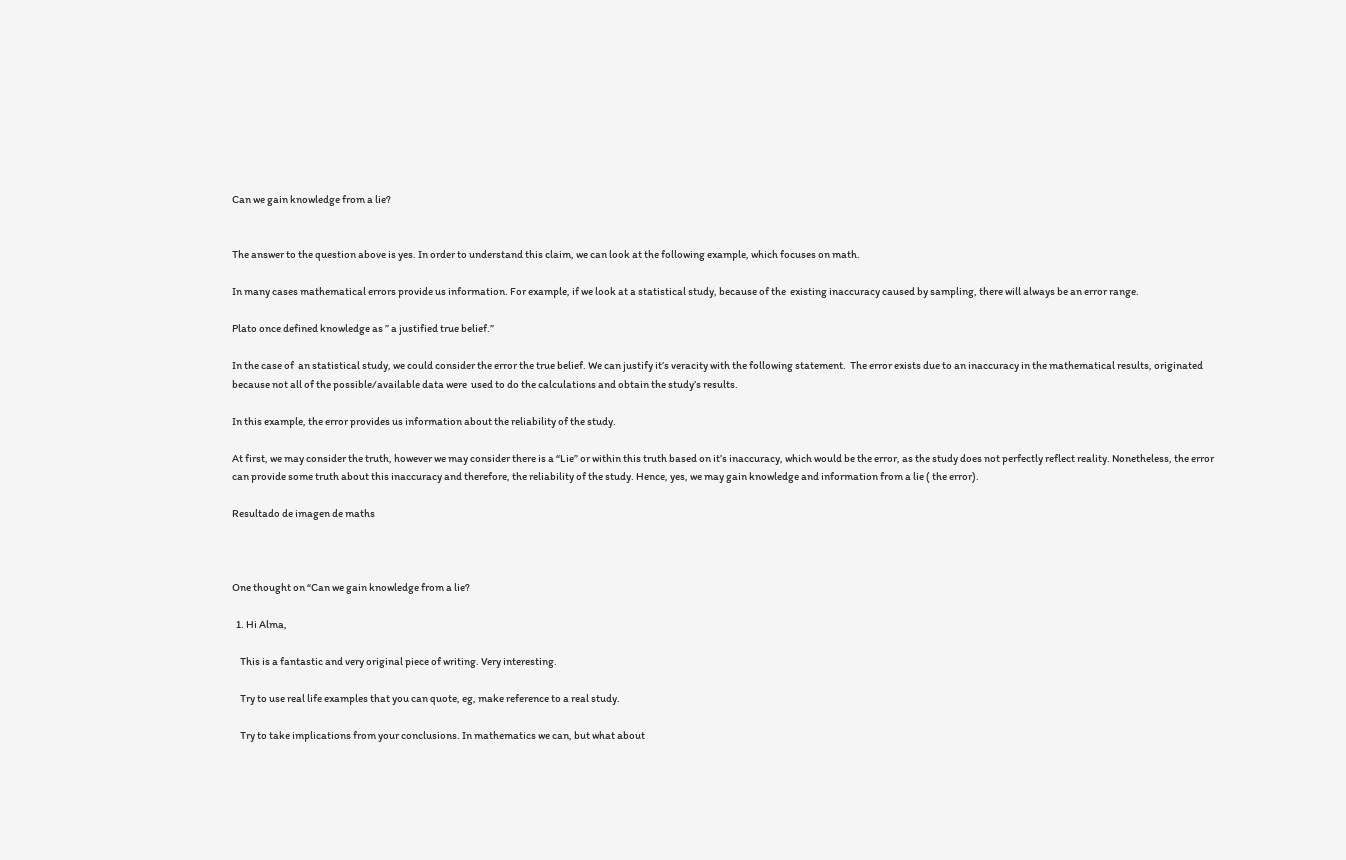Can we gain knowledge from a lie?


The answer to the question above is yes. In order to understand this claim, we can look at the following example, which focuses on math.

In many cases mathematical errors provide us information. For example, if we look at a statistical study, because of the  existing inaccuracy caused by sampling, there will always be an error range.

Plato once defined knowledge as ” a justified true belief.”

In the case of  an statistical study, we could consider the error the true belief. We can justify it’s veracity with the following statement.  The error exists due to an inaccuracy in the mathematical results, originated because not all of the possible/available data were  used to do the calculations and obtain the study’s results.

In this example, the error provides us information about the reliability of the study.

At first, we may consider the truth, however we may consider there is a “Lie” or within this truth based on it’s inaccuracy, which would be the error, as the study does not perfectly reflect reality. Nonetheless, the error can provide some truth about this inaccuracy and therefore, the reliability of the study. Hence, yes, we may gain knowledge and information from a lie ( the error).

Resultado de imagen de maths



One thought on “Can we gain knowledge from a lie?

  1. Hi Alma,

    This is a fantastic and very original piece of writing. Very interesting.

    Try to use real life examples that you can quote, eg, make reference to a real study.

    Try to take implications from your conclusions. In mathematics we can, but what about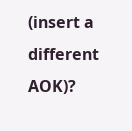(insert a different AOK)?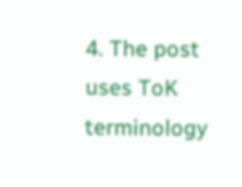4. The post uses ToK terminology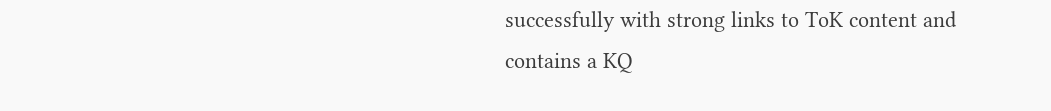successfully with strong links to ToK content and contains a KQ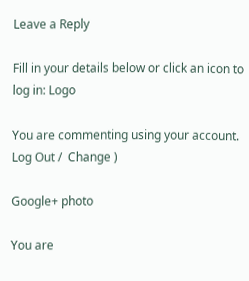Leave a Reply

Fill in your details below or click an icon to log in: Logo

You are commenting using your account. Log Out /  Change )

Google+ photo

You are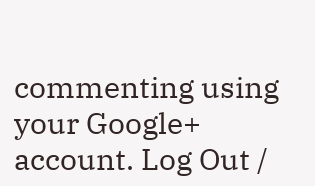commenting using your Google+ account. Log Out /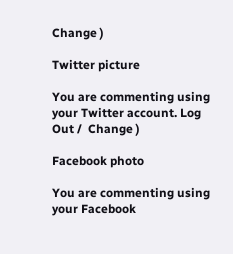Change )

Twitter picture

You are commenting using your Twitter account. Log Out /  Change )

Facebook photo

You are commenting using your Facebook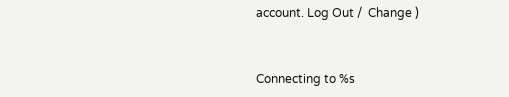account. Log Out /  Change )


Connecting to %s